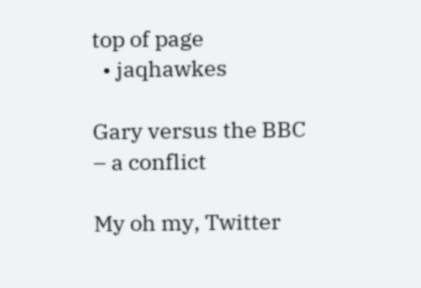top of page
  • jaqhawkes

Gary versus the BBC – a conflict

My oh my, Twitter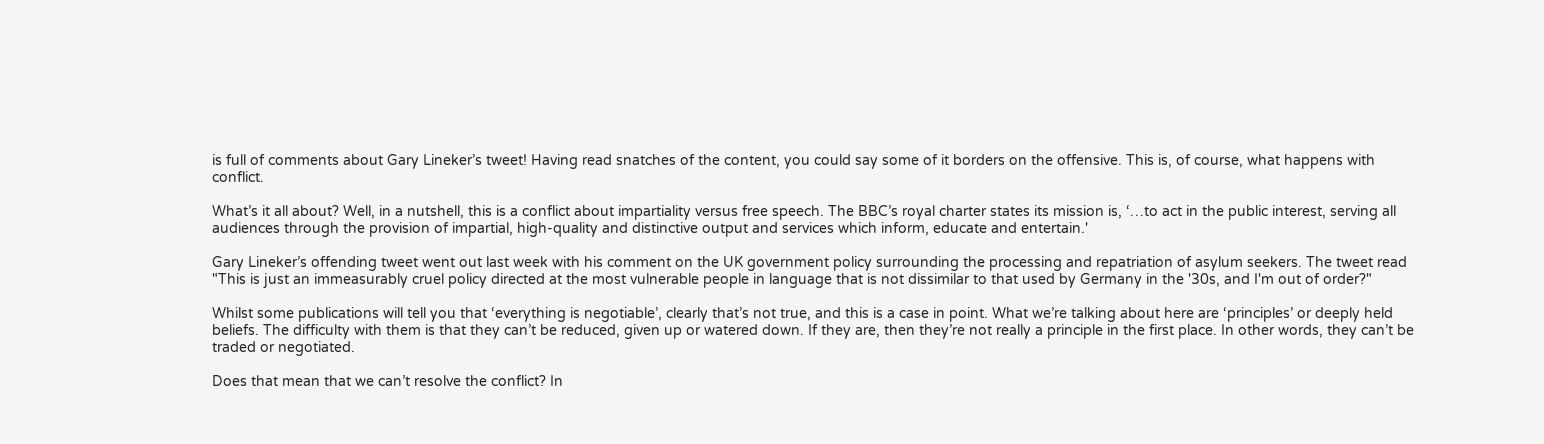is full of comments about Gary Lineker’s tweet! Having read snatches of the content, you could say some of it borders on the offensive. This is, of course, what happens with conflict.

What’s it all about? Well, in a nutshell, this is a conflict about impartiality versus free speech. The BBC’s royal charter states its mission is, ‘…to act in the public interest, serving all audiences through the provision of impartial, high-quality and distinctive output and services which inform, educate and entertain.'

Gary Lineker’s offending tweet went out last week with his comment on the UK government policy surrounding the processing and repatriation of asylum seekers. The tweet read "This is just an immeasurably cruel policy directed at the most vulnerable people in language that is not dissimilar to that used by Germany in the '30s, and I'm out of order?"

Whilst some publications will tell you that ‘everything is negotiable’, clearly that’s not true, and this is a case in point. What we’re talking about here are ‘principles’ or deeply held beliefs. The difficulty with them is that they can’t be reduced, given up or watered down. If they are, then they’re not really a principle in the first place. In other words, they can’t be traded or negotiated.

Does that mean that we can’t resolve the conflict? In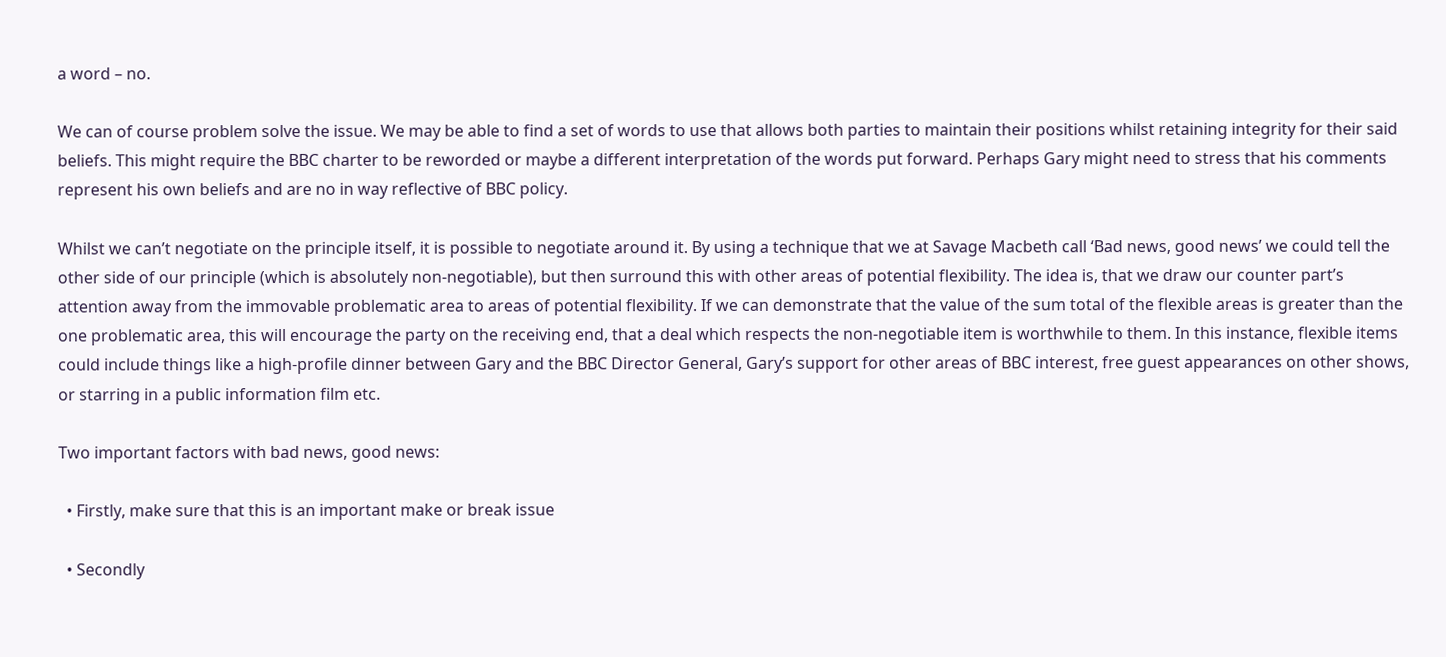a word – no.

We can of course problem solve the issue. We may be able to find a set of words to use that allows both parties to maintain their positions whilst retaining integrity for their said beliefs. This might require the BBC charter to be reworded or maybe a different interpretation of the words put forward. Perhaps Gary might need to stress that his comments represent his own beliefs and are no in way reflective of BBC policy.

Whilst we can’t negotiate on the principle itself, it is possible to negotiate around it. By using a technique that we at Savage Macbeth call ‘Bad news, good news’ we could tell the other side of our principle (which is absolutely non-negotiable), but then surround this with other areas of potential flexibility. The idea is, that we draw our counter part’s attention away from the immovable problematic area to areas of potential flexibility. If we can demonstrate that the value of the sum total of the flexible areas is greater than the one problematic area, this will encourage the party on the receiving end, that a deal which respects the non-negotiable item is worthwhile to them. In this instance, flexible items could include things like a high-profile dinner between Gary and the BBC Director General, Gary’s support for other areas of BBC interest, free guest appearances on other shows, or starring in a public information film etc.

Two important factors with bad news, good news:

  • Firstly, make sure that this is an important make or break issue

  • Secondly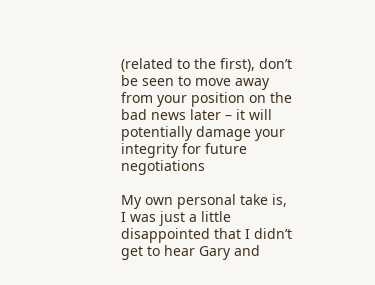(related to the first), don’t be seen to move away from your position on the bad news later – it will potentially damage your integrity for future negotiations

My own personal take is, I was just a little disappointed that I didn’t get to hear Gary and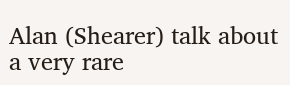Alan (Shearer) talk about a very rare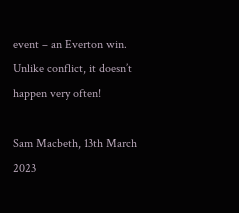event – an Everton win. Unlike conflict, it doesn’t happen very often!

Sam Macbeth, 13th March 2023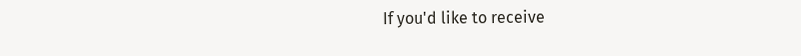If you'd like to receive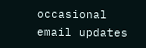occasional email updates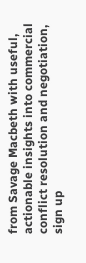from Savage Macbeth with useful, actionable insights into commercial conflict resolution and negotiation, sign up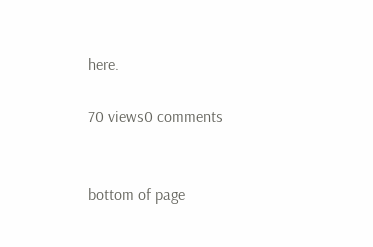here.

70 views0 comments


bottom of page